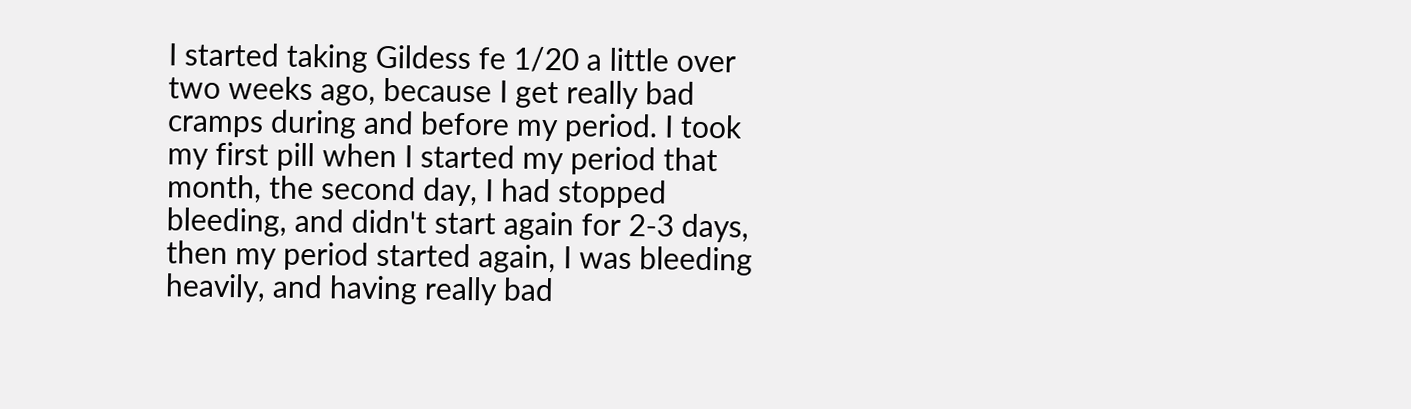I started taking Gildess fe 1/20 a little over two weeks ago, because I get really bad cramps during and before my period. I took my first pill when I started my period that month, the second day, I had stopped bleeding, and didn't start again for 2-3 days, then my period started again, I was bleeding heavily, and having really bad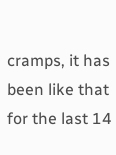cramps, it has been like that for the last 14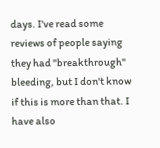days. I've read some reviews of people saying they had "breakthrough" bleeding, but I don't know if this is more than that. I have also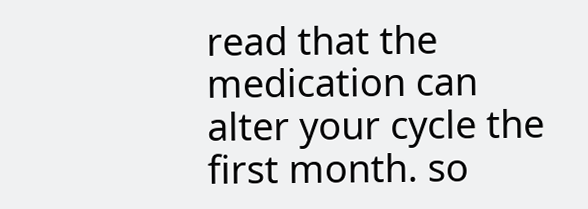read that the medication can alter your cycle the first month. so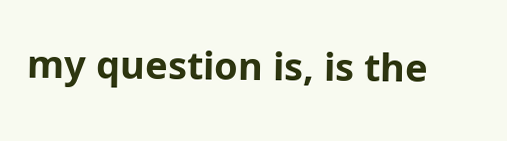my question is, is the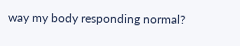way my body responding normal?